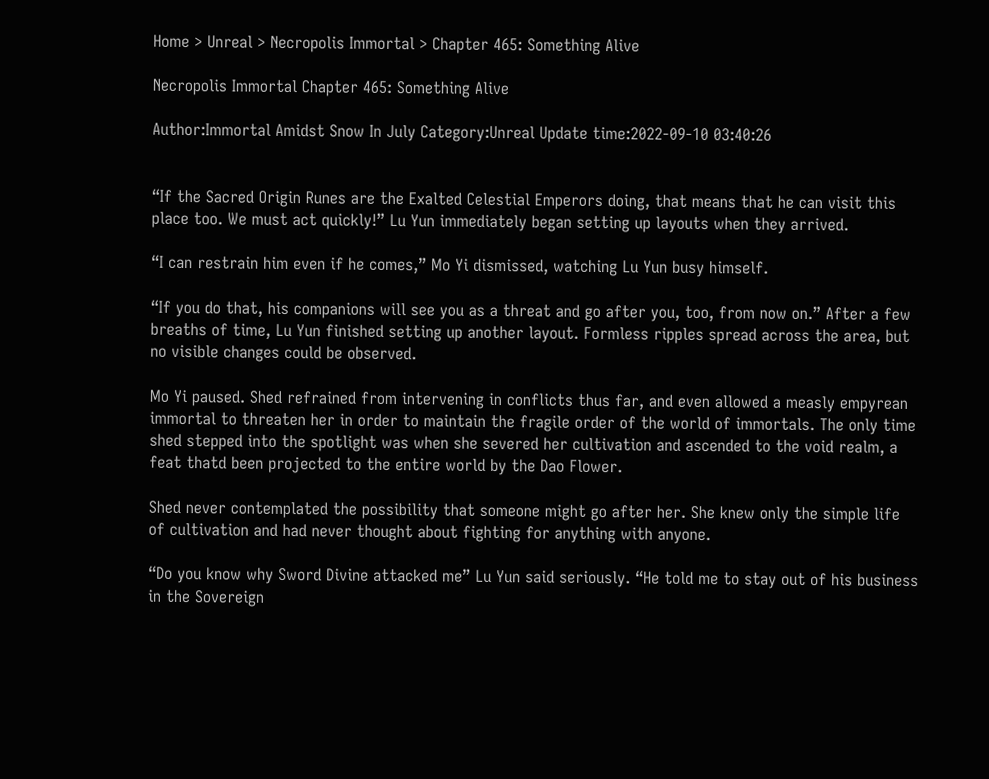Home > Unreal > Necropolis Immortal > Chapter 465: Something Alive

Necropolis Immortal Chapter 465: Something Alive

Author:Immortal Amidst Snow In July Category:Unreal Update time:2022-09-10 03:40:26


“If the Sacred Origin Runes are the Exalted Celestial Emperors doing, that means that he can visit this place too. We must act quickly!” Lu Yun immediately began setting up layouts when they arrived.

“I can restrain him even if he comes,” Mo Yi dismissed, watching Lu Yun busy himself.

“If you do that, his companions will see you as a threat and go after you, too, from now on.” After a few breaths of time, Lu Yun finished setting up another layout. Formless ripples spread across the area, but no visible changes could be observed.

Mo Yi paused. Shed refrained from intervening in conflicts thus far, and even allowed a measly empyrean immortal to threaten her in order to maintain the fragile order of the world of immortals. The only time shed stepped into the spotlight was when she severed her cultivation and ascended to the void realm, a feat thatd been projected to the entire world by the Dao Flower.

Shed never contemplated the possibility that someone might go after her. She knew only the simple life of cultivation and had never thought about fighting for anything with anyone.

“Do you know why Sword Divine attacked me” Lu Yun said seriously. “He told me to stay out of his business in the Sovereign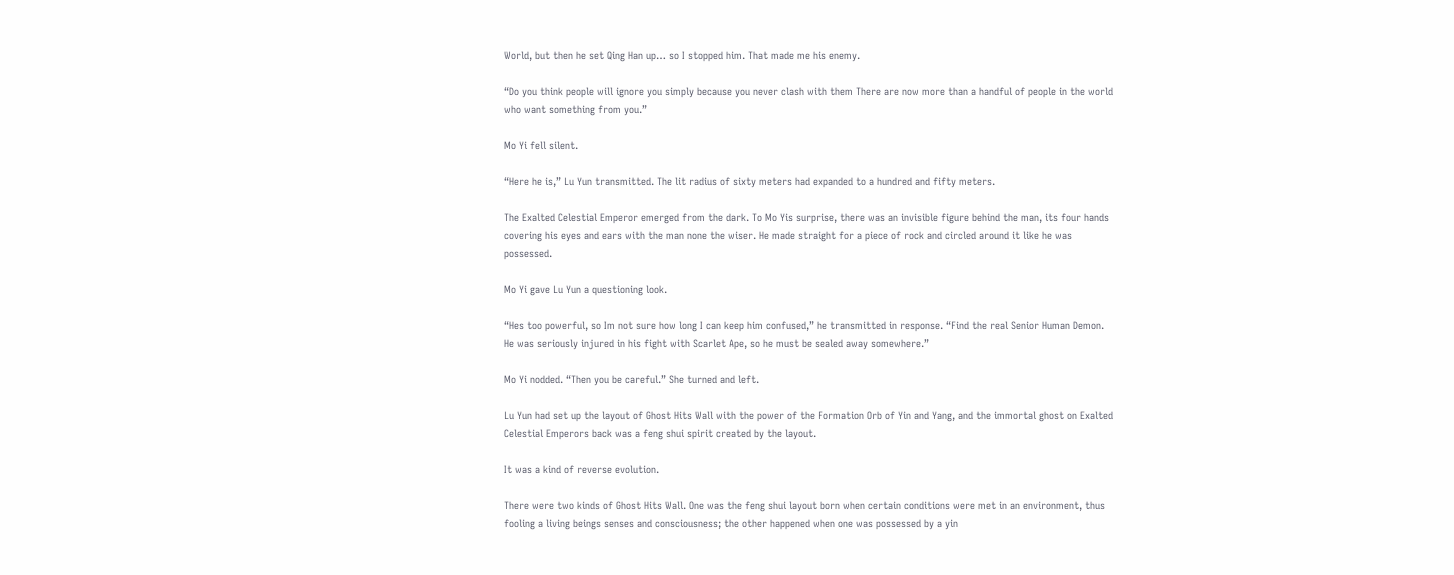World, but then he set Qing Han up… so I stopped him. That made me his enemy.

“Do you think people will ignore you simply because you never clash with them There are now more than a handful of people in the world who want something from you.”

Mo Yi fell silent.

“Here he is,” Lu Yun transmitted. The lit radius of sixty meters had expanded to a hundred and fifty meters.

The Exalted Celestial Emperor emerged from the dark. To Mo Yis surprise, there was an invisible figure behind the man, its four hands covering his eyes and ears with the man none the wiser. He made straight for a piece of rock and circled around it like he was possessed.

Mo Yi gave Lu Yun a questioning look.

“Hes too powerful, so Im not sure how long I can keep him confused,” he transmitted in response. “Find the real Senior Human Demon. He was seriously injured in his fight with Scarlet Ape, so he must be sealed away somewhere.”

Mo Yi nodded. “Then you be careful.” She turned and left.

Lu Yun had set up the layout of Ghost Hits Wall with the power of the Formation Orb of Yin and Yang, and the immortal ghost on Exalted Celestial Emperors back was a feng shui spirit created by the layout.

It was a kind of reverse evolution.

There were two kinds of Ghost Hits Wall. One was the feng shui layout born when certain conditions were met in an environment, thus fooling a living beings senses and consciousness; the other happened when one was possessed by a yin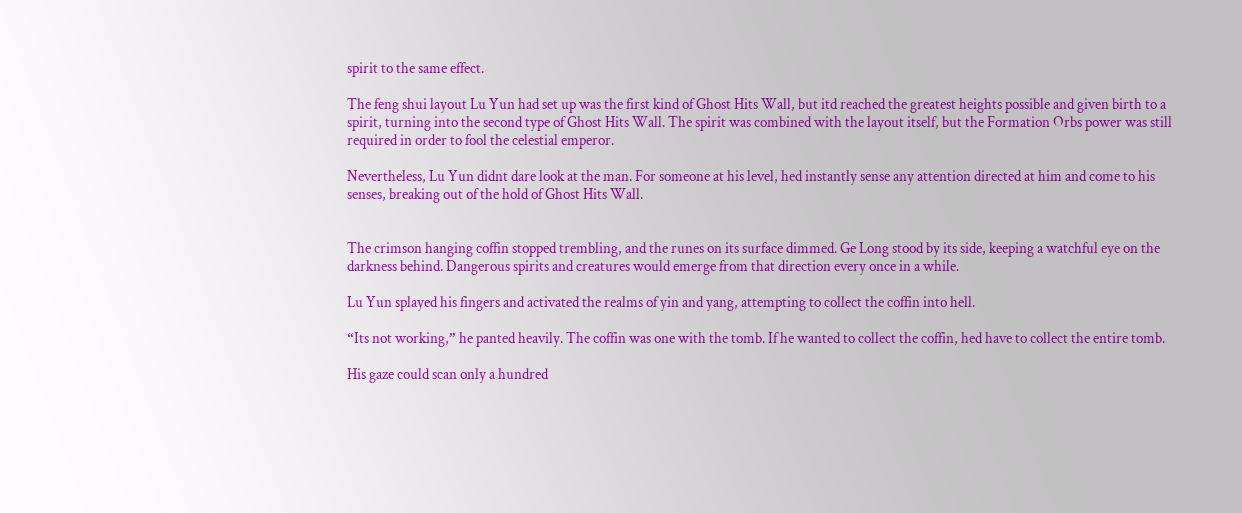spirit to the same effect.

The feng shui layout Lu Yun had set up was the first kind of Ghost Hits Wall, but itd reached the greatest heights possible and given birth to a spirit, turning into the second type of Ghost Hits Wall. The spirit was combined with the layout itself, but the Formation Orbs power was still required in order to fool the celestial emperor.

Nevertheless, Lu Yun didnt dare look at the man. For someone at his level, hed instantly sense any attention directed at him and come to his senses, breaking out of the hold of Ghost Hits Wall.


The crimson hanging coffin stopped trembling, and the runes on its surface dimmed. Ge Long stood by its side, keeping a watchful eye on the darkness behind. Dangerous spirits and creatures would emerge from that direction every once in a while.

Lu Yun splayed his fingers and activated the realms of yin and yang, attempting to collect the coffin into hell.

“Its not working,” he panted heavily. The coffin was one with the tomb. If he wanted to collect the coffin, hed have to collect the entire tomb.

His gaze could scan only a hundred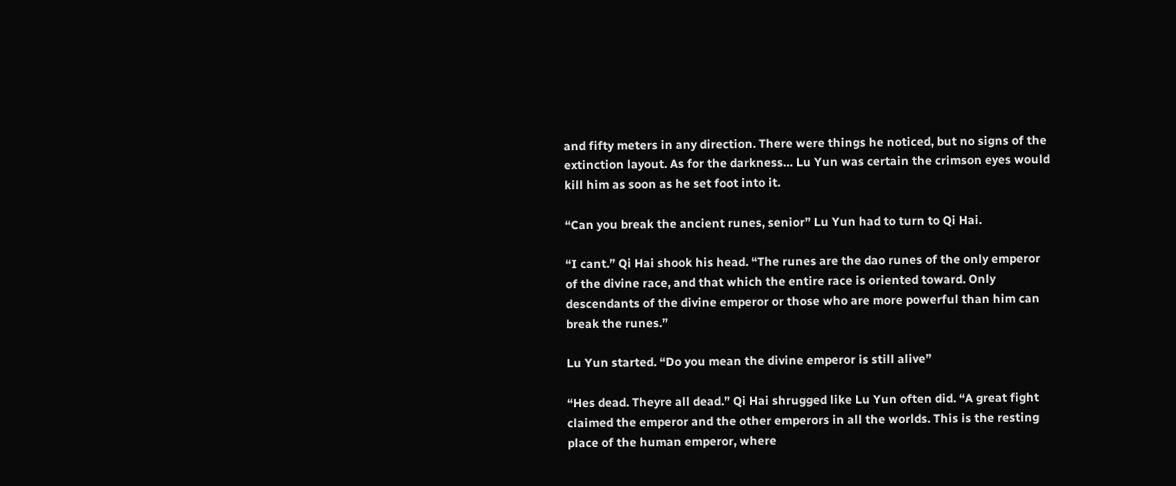and fifty meters in any direction. There were things he noticed, but no signs of the extinction layout. As for the darkness… Lu Yun was certain the crimson eyes would kill him as soon as he set foot into it.

“Can you break the ancient runes, senior” Lu Yun had to turn to Qi Hai.

“I cant.” Qi Hai shook his head. “The runes are the dao runes of the only emperor of the divine race, and that which the entire race is oriented toward. Only descendants of the divine emperor or those who are more powerful than him can break the runes.”

Lu Yun started. “Do you mean the divine emperor is still alive”

“Hes dead. Theyre all dead.” Qi Hai shrugged like Lu Yun often did. “A great fight claimed the emperor and the other emperors in all the worlds. This is the resting place of the human emperor, where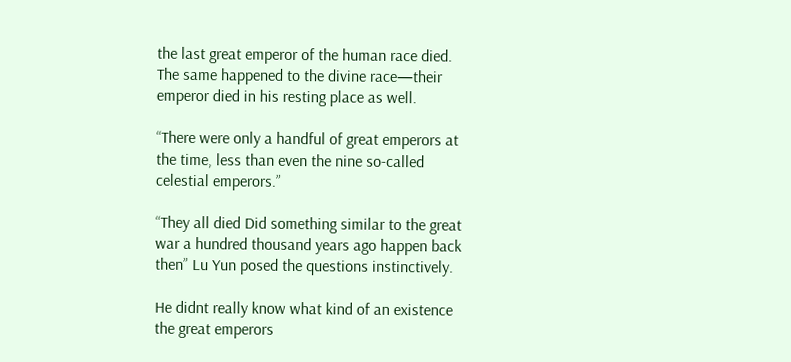the last great emperor of the human race died. The same happened to the divine race—their emperor died in his resting place as well.

“There were only a handful of great emperors at the time, less than even the nine so-called celestial emperors.”

“They all died Did something similar to the great war a hundred thousand years ago happen back then” Lu Yun posed the questions instinctively.

He didnt really know what kind of an existence the great emperors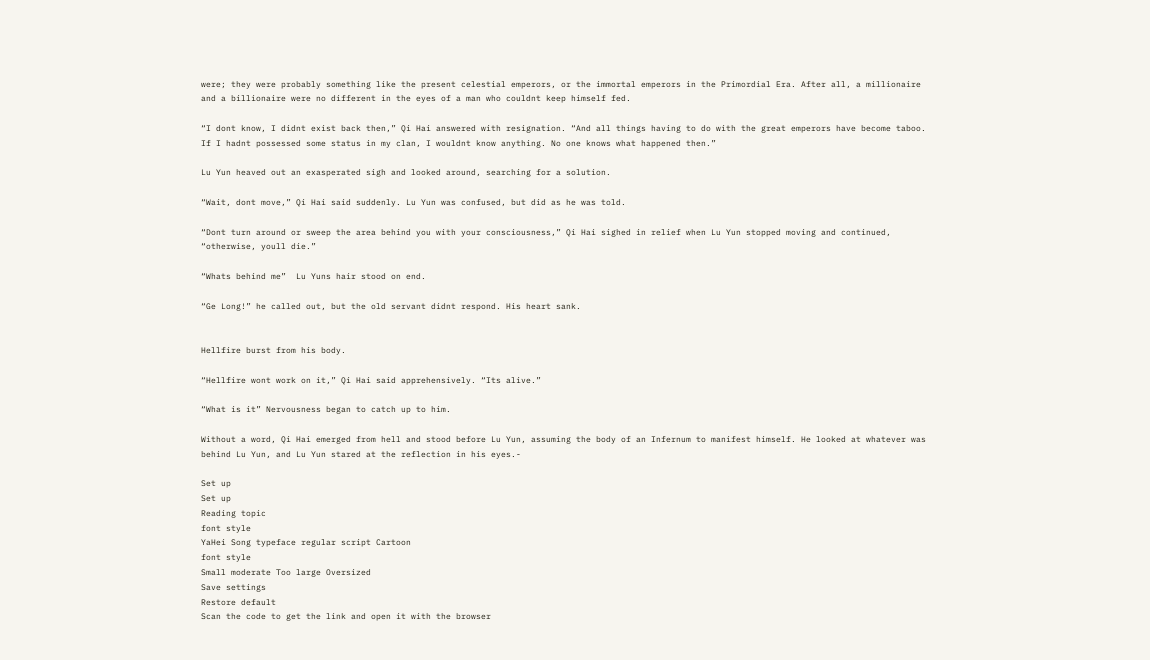were; they were probably something like the present celestial emperors, or the immortal emperors in the Primordial Era. After all, a millionaire and a billionaire were no different in the eyes of a man who couldnt keep himself fed.

“I dont know, I didnt exist back then,” Qi Hai answered with resignation. “And all things having to do with the great emperors have become taboo. If I hadnt possessed some status in my clan, I wouldnt know anything. No one knows what happened then.”

Lu Yun heaved out an exasperated sigh and looked around, searching for a solution.

“Wait, dont move,” Qi Hai said suddenly. Lu Yun was confused, but did as he was told.

“Dont turn around or sweep the area behind you with your consciousness,” Qi Hai sighed in relief when Lu Yun stopped moving and continued, “otherwise, youll die.”

“Whats behind me”  Lu Yuns hair stood on end.

“Ge Long!” he called out, but the old servant didnt respond. His heart sank.


Hellfire burst from his body.

“Hellfire wont work on it,” Qi Hai said apprehensively. “Its alive.”

“What is it” Nervousness began to catch up to him.

Without a word, Qi Hai emerged from hell and stood before Lu Yun, assuming the body of an Infernum to manifest himself. He looked at whatever was behind Lu Yun, and Lu Yun stared at the reflection in his eyes.-

Set up
Set up
Reading topic
font style
YaHei Song typeface regular script Cartoon
font style
Small moderate Too large Oversized
Save settings
Restore default
Scan the code to get the link and open it with the browser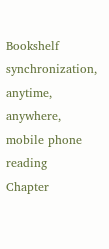Bookshelf synchronization, anytime, anywhere, mobile phone reading
Chapter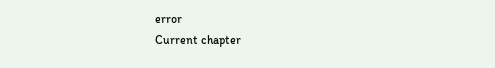error
Current chapter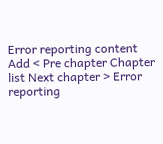Error reporting content
Add < Pre chapter Chapter list Next chapter > Error reporting